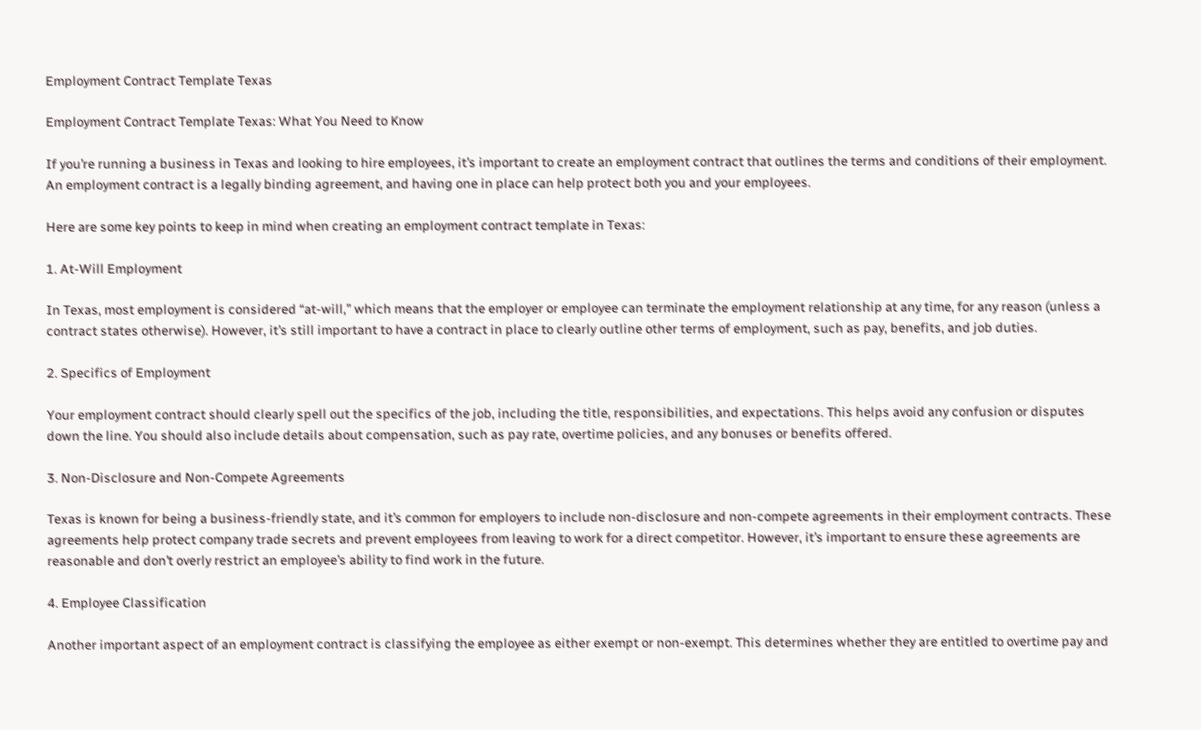Employment Contract Template Texas

Employment Contract Template Texas: What You Need to Know

If you’re running a business in Texas and looking to hire employees, it’s important to create an employment contract that outlines the terms and conditions of their employment. An employment contract is a legally binding agreement, and having one in place can help protect both you and your employees.

Here are some key points to keep in mind when creating an employment contract template in Texas:

1. At-Will Employment

In Texas, most employment is considered “at-will,” which means that the employer or employee can terminate the employment relationship at any time, for any reason (unless a contract states otherwise). However, it’s still important to have a contract in place to clearly outline other terms of employment, such as pay, benefits, and job duties.

2. Specifics of Employment

Your employment contract should clearly spell out the specifics of the job, including the title, responsibilities, and expectations. This helps avoid any confusion or disputes down the line. You should also include details about compensation, such as pay rate, overtime policies, and any bonuses or benefits offered.

3. Non-Disclosure and Non-Compete Agreements

Texas is known for being a business-friendly state, and it’s common for employers to include non-disclosure and non-compete agreements in their employment contracts. These agreements help protect company trade secrets and prevent employees from leaving to work for a direct competitor. However, it’s important to ensure these agreements are reasonable and don’t overly restrict an employee’s ability to find work in the future.

4. Employee Classification

Another important aspect of an employment contract is classifying the employee as either exempt or non-exempt. This determines whether they are entitled to overtime pay and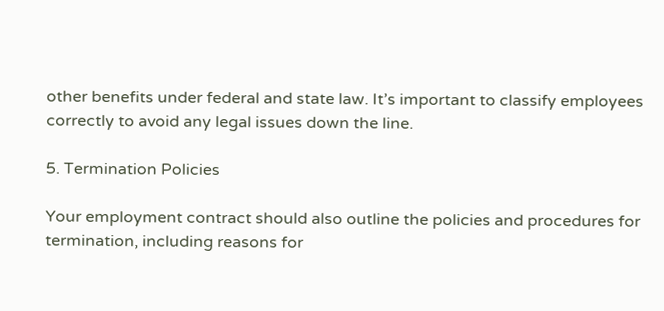other benefits under federal and state law. It’s important to classify employees correctly to avoid any legal issues down the line.

5. Termination Policies

Your employment contract should also outline the policies and procedures for termination, including reasons for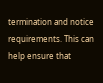termination and notice requirements. This can help ensure that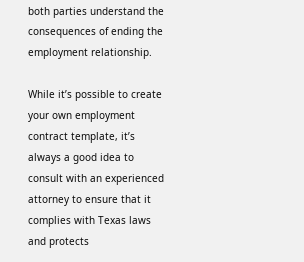both parties understand the consequences of ending the employment relationship.

While it’s possible to create your own employment contract template, it’s always a good idea to consult with an experienced attorney to ensure that it complies with Texas laws and protects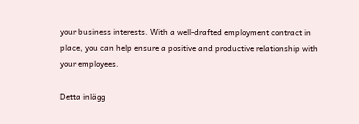your business interests. With a well-drafted employment contract in place, you can help ensure a positive and productive relationship with your employees.

Detta inlägg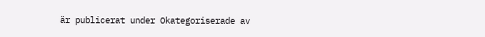är publicerat under Okategoriserade av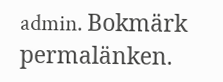admin. Bokmärk permalänken.